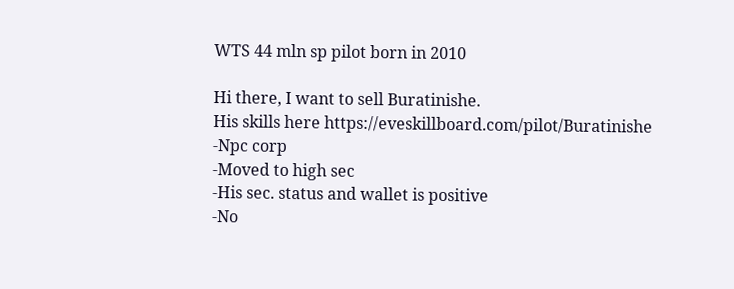WTS 44 mln sp pilot born in 2010

Hi there, I want to sell Buratinishe.
His skills here https://eveskillboard.com/pilot/Buratinishe
-Npc corp
-Moved to high sec
-His sec. status and wallet is positive
-No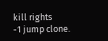kill rights
-1 jump clone.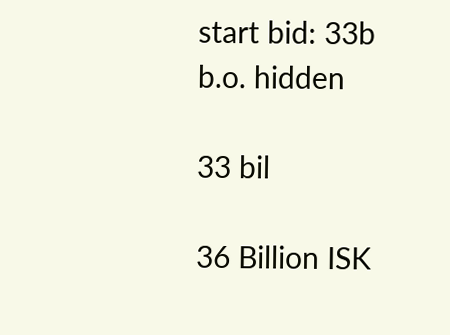start bid: 33b
b.o. hidden

33 bil

36 Billion ISK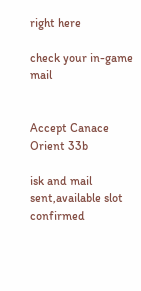right here

check your in-game mail


Accept Canace Orient 33b

isk and mail sent,available slot confirmed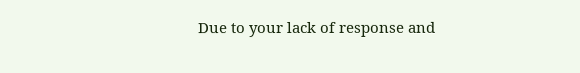Due to your lack of response and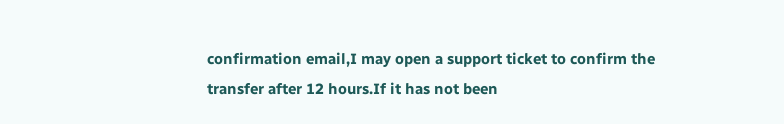confirmation email,I may open a support ticket to confirm the transfer after 12 hours.If it has not been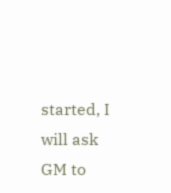started, I will ask GM to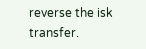reverse the isk transfer.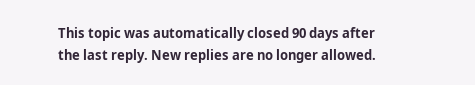This topic was automatically closed 90 days after the last reply. New replies are no longer allowed.